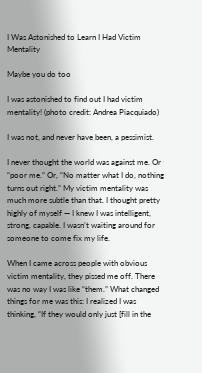I Was Astonished to Learn I Had Victim Mentality

Maybe you do too

I was astonished to find out I had victim mentality! (photo credit: Andrea Piacquiado)

I was not, and never have been, a pessimist.

I never thought the world was against me. Or “poor me.” Or, “No matter what I do, nothing turns out right.” My victim mentality was much more subtle than that. I thought pretty highly of myself — I knew I was intelligent, strong, capable. I wasn’t waiting around for someone to come fix my life.

When I came across people with obvious victim mentality, they pissed me off. There was no way I was like “them.” What changed things for me was this: I realized I was thinking, “If they would only just [fill in the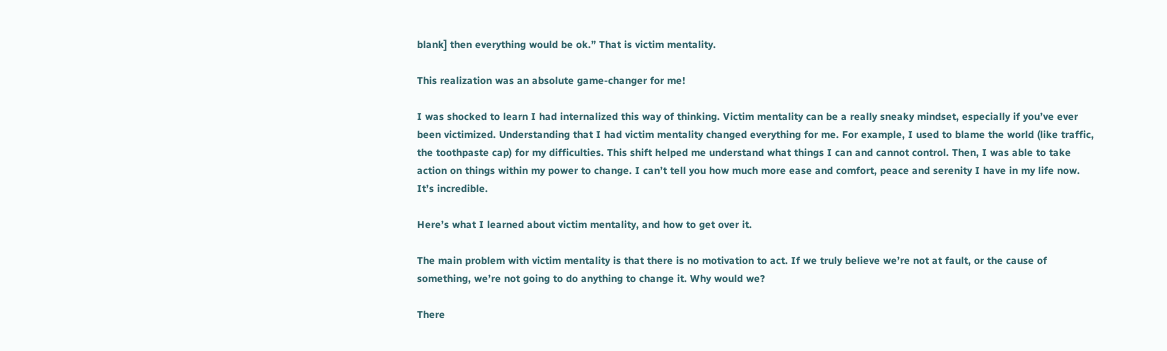blank] then everything would be ok.” That is victim mentality.

This realization was an absolute game-changer for me!

I was shocked to learn I had internalized this way of thinking. Victim mentality can be a really sneaky mindset, especially if you’ve ever been victimized. Understanding that I had victim mentality changed everything for me. For example, I used to blame the world (like traffic, the toothpaste cap) for my difficulties. This shift helped me understand what things I can and cannot control. Then, I was able to take action on things within my power to change. I can’t tell you how much more ease and comfort, peace and serenity I have in my life now. It’s incredible.

Here’s what I learned about victim mentality, and how to get over it.

The main problem with victim mentality is that there is no motivation to act. If we truly believe we’re not at fault, or the cause of something, we’re not going to do anything to change it. Why would we?

There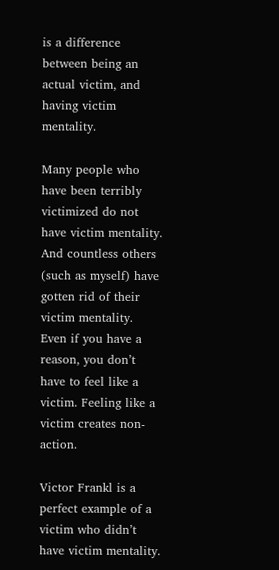is a difference between being an actual victim, and having victim mentality.

Many people who have been terribly victimized do not have victim mentality. And countless others (such as myself) have gotten rid of their victim mentality. Even if you have a reason, you don’t have to feel like a victim. Feeling like a victim creates non-action.

Victor Frankl is a perfect example of a victim who didn’t have victim mentality.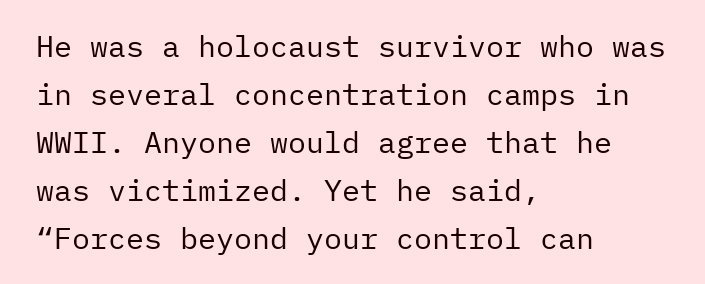He was a holocaust survivor who was in several concentration camps in WWII. Anyone would agree that he was victimized. Yet he said, “Forces beyond your control can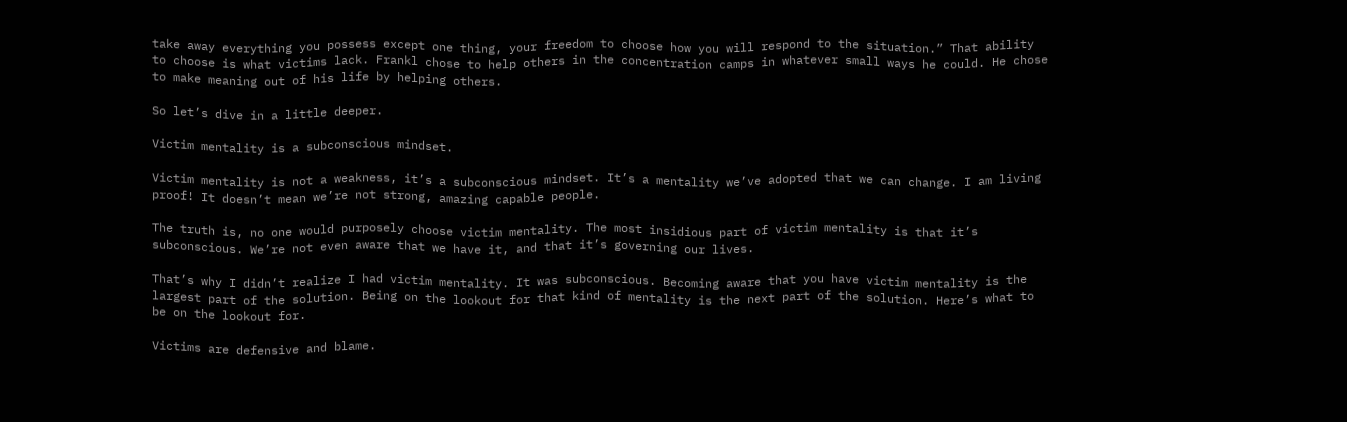take away everything you possess except one thing, your freedom to choose how you will respond to the situation.” That ability to choose is what victims lack. Frankl chose to help others in the concentration camps in whatever small ways he could. He chose to make meaning out of his life by helping others.

So let’s dive in a little deeper.

Victim mentality is a subconscious mindset.

Victim mentality is not a weakness, it’s a subconscious mindset. It’s a mentality we’ve adopted that we can change. I am living proof! It doesn’t mean we’re not strong, amazing capable people.

The truth is, no one would purposely choose victim mentality. The most insidious part of victim mentality is that it’s subconscious. We’re not even aware that we have it, and that it’s governing our lives.

That’s why I didn’t realize I had victim mentality. It was subconscious. Becoming aware that you have victim mentality is the largest part of the solution. Being on the lookout for that kind of mentality is the next part of the solution. Here’s what to be on the lookout for.

Victims are defensive and blame.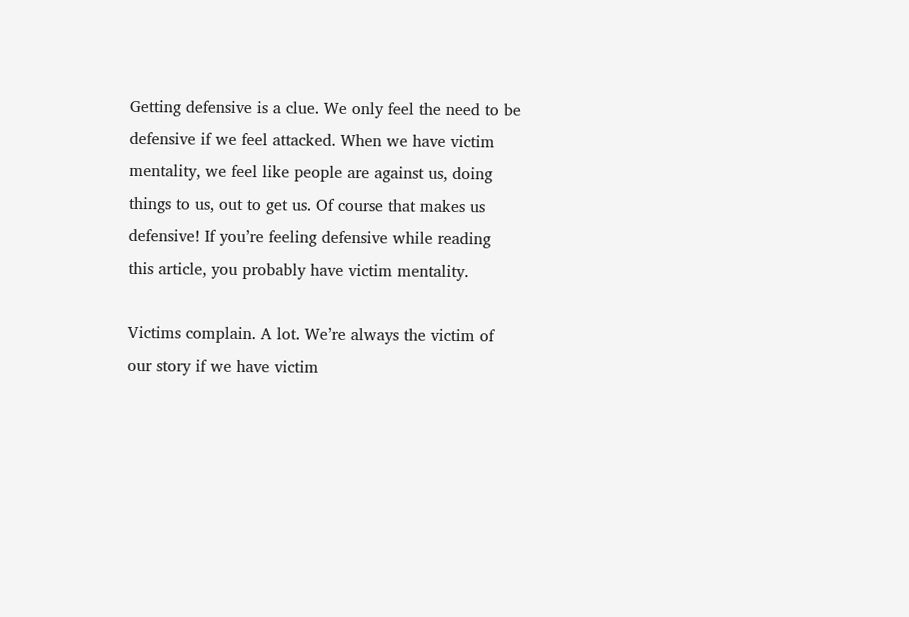Getting defensive is a clue. We only feel the need to be defensive if we feel attacked. When we have victim mentality, we feel like people are against us, doing things to us, out to get us. Of course that makes us defensive! If you’re feeling defensive while reading this article, you probably have victim mentality.

Victims complain. A lot. We’re always the victim of our story if we have victim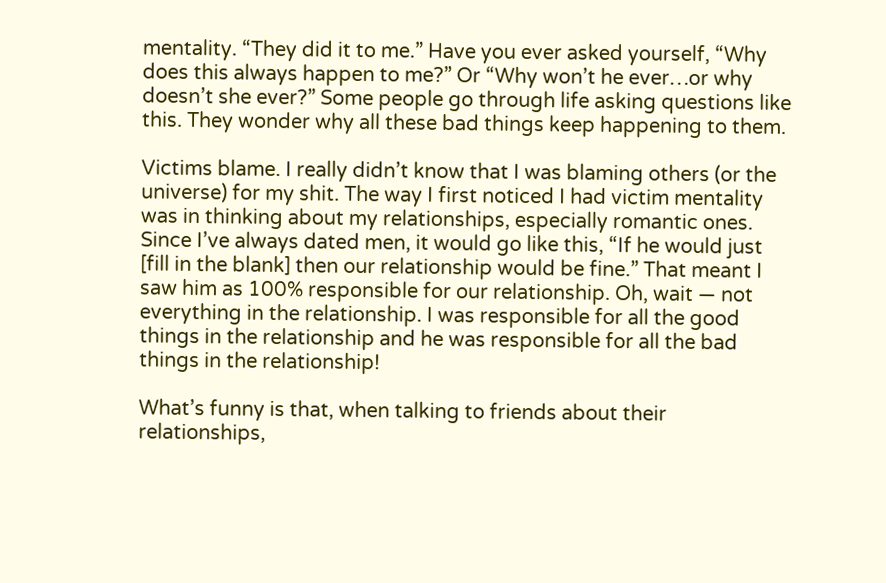mentality. “They did it to me.” Have you ever asked yourself, “Why does this always happen to me?” Or “Why won’t he ever…or why doesn’t she ever?” Some people go through life asking questions like this. They wonder why all these bad things keep happening to them.

Victims blame. I really didn’t know that I was blaming others (or the universe) for my shit. The way I first noticed I had victim mentality was in thinking about my relationships, especially romantic ones. Since I’ve always dated men, it would go like this, “If he would just [fill in the blank] then our relationship would be fine.” That meant I saw him as 100% responsible for our relationship. Oh, wait — not everything in the relationship. I was responsible for all the good things in the relationship and he was responsible for all the bad things in the relationship!

What’s funny is that, when talking to friends about their relationships,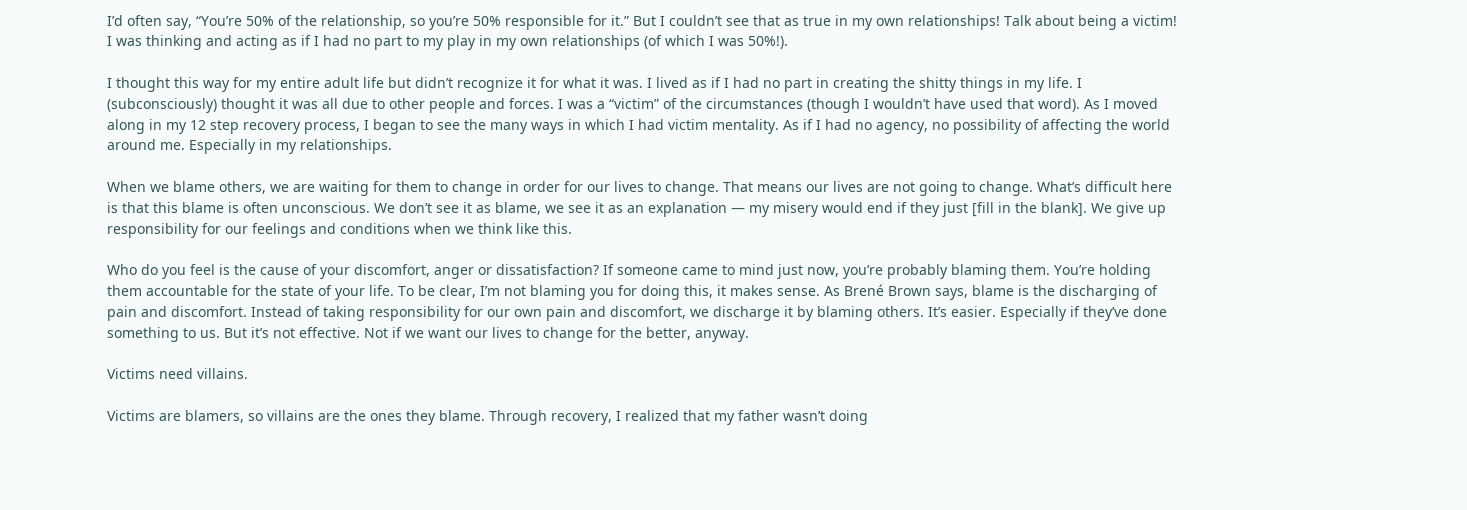I’d often say, “You’re 50% of the relationship, so you’re 50% responsible for it.” But I couldn’t see that as true in my own relationships! Talk about being a victim! I was thinking and acting as if I had no part to my play in my own relationships (of which I was 50%!).

I thought this way for my entire adult life but didn’t recognize it for what it was. I lived as if I had no part in creating the shitty things in my life. I (subconsciously) thought it was all due to other people and forces. I was a “victim” of the circumstances (though I wouldn’t have used that word). As I moved along in my 12 step recovery process, I began to see the many ways in which I had victim mentality. As if I had no agency, no possibility of affecting the world around me. Especially in my relationships.

When we blame others, we are waiting for them to change in order for our lives to change. That means our lives are not going to change. What’s difficult here is that this blame is often unconscious. We don’t see it as blame, we see it as an explanation — my misery would end if they just [fill in the blank]. We give up responsibility for our feelings and conditions when we think like this.

Who do you feel is the cause of your discomfort, anger or dissatisfaction? If someone came to mind just now, you’re probably blaming them. You’re holding them accountable for the state of your life. To be clear, I’m not blaming you for doing this, it makes sense. As Brené Brown says, blame is the discharging of pain and discomfort. Instead of taking responsibility for our own pain and discomfort, we discharge it by blaming others. It’s easier. Especially if they’ve done something to us. But it’s not effective. Not if we want our lives to change for the better, anyway.

Victims need villains.

Victims are blamers, so villains are the ones they blame. Through recovery, I realized that my father wasn’t doing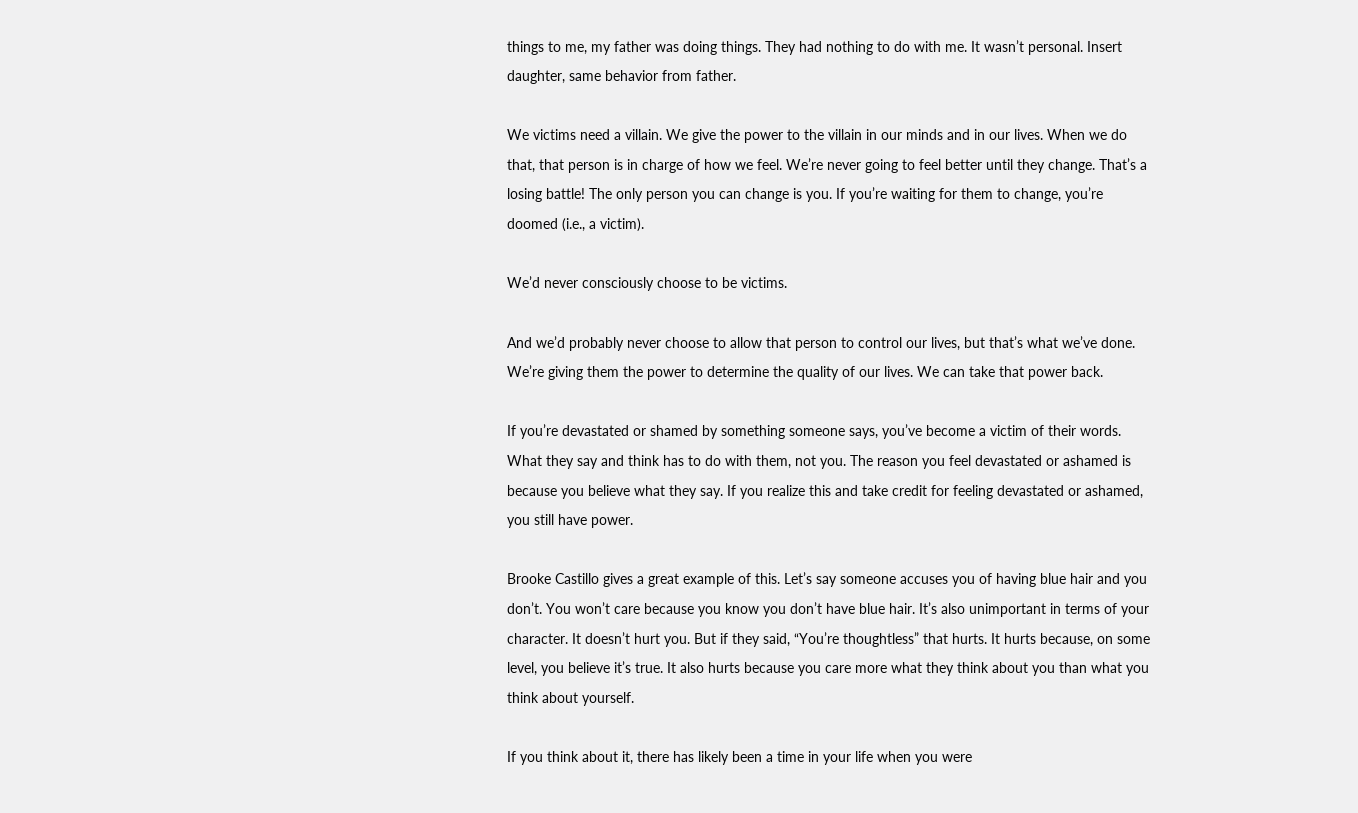things to me, my father was doing things. They had nothing to do with me. It wasn’t personal. Insert daughter, same behavior from father.

We victims need a villain. We give the power to the villain in our minds and in our lives. When we do that, that person is in charge of how we feel. We’re never going to feel better until they change. That’s a losing battle! The only person you can change is you. If you’re waiting for them to change, you’re doomed (i.e., a victim).

We’d never consciously choose to be victims.

And we’d probably never choose to allow that person to control our lives, but that’s what we’ve done. We’re giving them the power to determine the quality of our lives. We can take that power back.

If you’re devastated or shamed by something someone says, you’ve become a victim of their words. What they say and think has to do with them, not you. The reason you feel devastated or ashamed is because you believe what they say. If you realize this and take credit for feeling devastated or ashamed, you still have power.

Brooke Castillo gives a great example of this. Let’s say someone accuses you of having blue hair and you don’t. You won’t care because you know you don’t have blue hair. It’s also unimportant in terms of your character. It doesn’t hurt you. But if they said, “You’re thoughtless” that hurts. It hurts because, on some level, you believe it’s true. It also hurts because you care more what they think about you than what you think about yourself.

If you think about it, there has likely been a time in your life when you were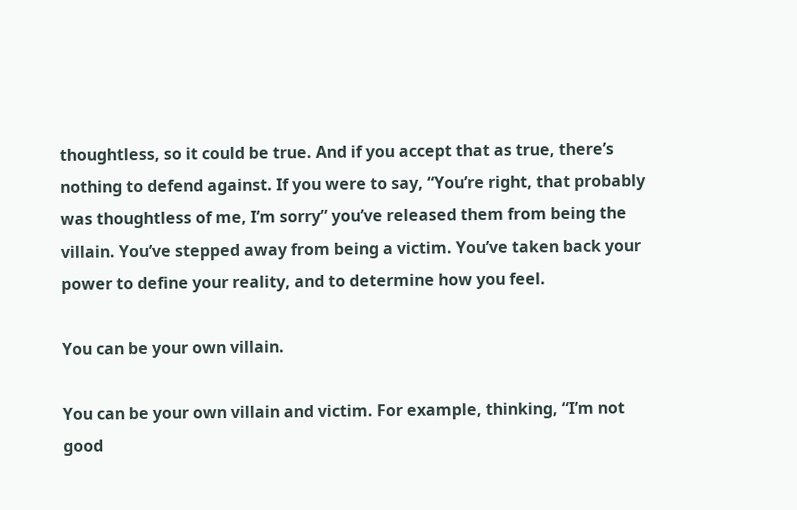thoughtless, so it could be true. And if you accept that as true, there’s nothing to defend against. If you were to say, “You’re right, that probably was thoughtless of me, I’m sorry” you’ve released them from being the villain. You’ve stepped away from being a victim. You’ve taken back your power to define your reality, and to determine how you feel.

You can be your own villain.

You can be your own villain and victim. For example, thinking, “I’m not good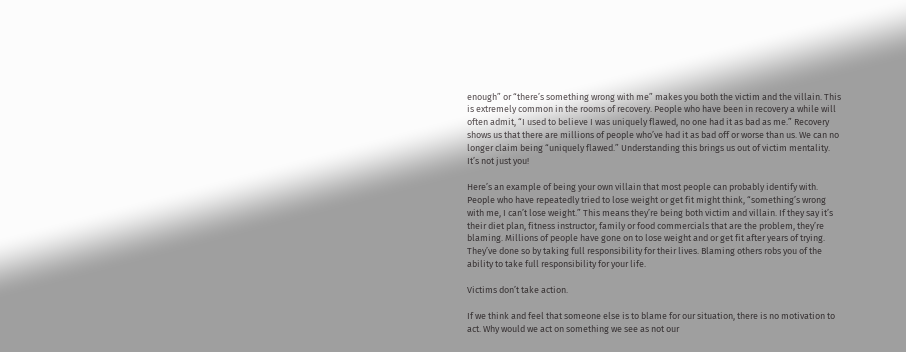enough” or “there’s something wrong with me” makes you both the victim and the villain. This is extremely common in the rooms of recovery. People who have been in recovery a while will often admit, “I used to believe I was uniquely flawed, no one had it as bad as me.” Recovery shows us that there are millions of people who’ve had it as bad off or worse than us. We can no longer claim being “uniquely flawed.” Understanding this brings us out of victim mentality. It’s not just you!

Here’s an example of being your own villain that most people can probably identify with. People who have repeatedly tried to lose weight or get fit might think, “something’s wrong with me, I can’t lose weight.” This means they’re being both victim and villain. If they say it’s their diet plan, fitness instructor, family or food commercials that are the problem, they’re blaming. Millions of people have gone on to lose weight and or get fit after years of trying. They’ve done so by taking full responsibility for their lives. Blaming others robs you of the ability to take full responsibility for your life.

Victims don’t take action.

If we think and feel that someone else is to blame for our situation, there is no motivation to act. Why would we act on something we see as not our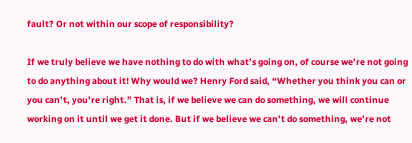fault? Or not within our scope of responsibility?

If we truly believe we have nothing to do with what’s going on, of course we’re not going to do anything about it! Why would we? Henry Ford said, “Whether you think you can or you can’t, you’re right.” That is, if we believe we can do something, we will continue working on it until we get it done. But if we believe we can’t do something, we’re not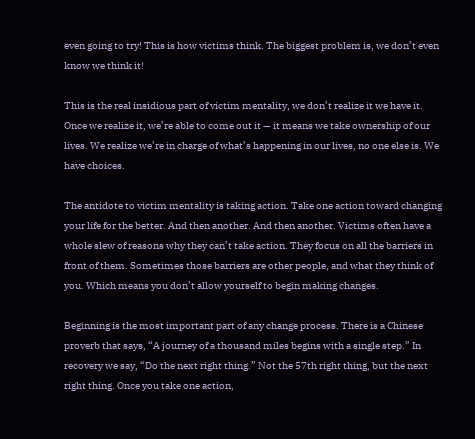even going to try! This is how victims think. The biggest problem is, we don’t even know we think it!

This is the real insidious part of victim mentality, we don’t realize it we have it. Once we realize it, we’re able to come out it — it means we take ownership of our lives. We realize we’re in charge of what’s happening in our lives, no one else is. We have choices.

The antidote to victim mentality is taking action. Take one action toward changing your life for the better. And then another. And then another. Victims often have a whole slew of reasons why they can’t take action. They focus on all the barriers in front of them. Sometimes those barriers are other people, and what they think of you. Which means you don’t allow yourself to begin making changes.

Beginning is the most important part of any change process. There is a Chinese proverb that says, “A journey of a thousand miles begins with a single step.” In recovery we say, “Do the next right thing.” Not the 57th right thing, but the next right thing. Once you take one action,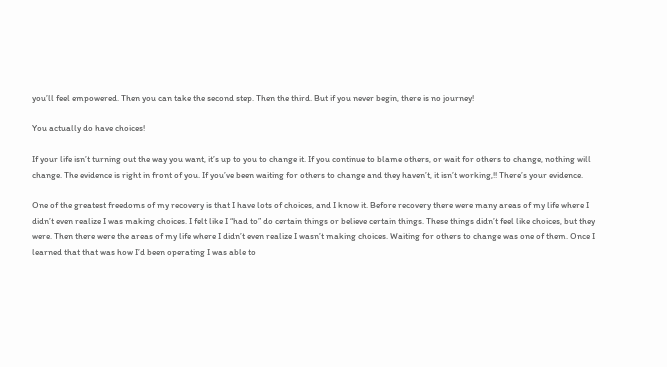you’ll feel empowered. Then you can take the second step. Then the third. But if you never begin, there is no journey!

You actually do have choices!

If your life isn’t turning out the way you want, it’s up to you to change it. If you continue to blame others, or wait for others to change, nothing will change. The evidence is right in front of you. If you’ve been waiting for others to change and they haven’t, it isn’t working,!! There’s your evidence.

One of the greatest freedoms of my recovery is that I have lots of choices, and I know it. Before recovery there were many areas of my life where I didn’t even realize I was making choices. I felt like I “had to” do certain things or believe certain things. These things didn’t feel like choices, but they were. Then there were the areas of my life where I didn’t even realize I wasn’t making choices. Waiting for others to change was one of them. Once I learned that that was how I’d been operating I was able to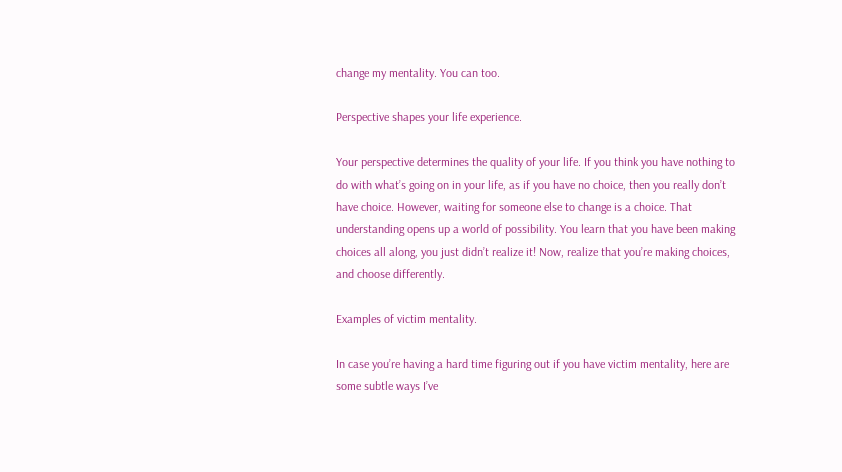change my mentality. You can too.

Perspective shapes your life experience.

Your perspective determines the quality of your life. If you think you have nothing to do with what’s going on in your life, as if you have no choice, then you really don’t have choice. However, waiting for someone else to change is a choice. That understanding opens up a world of possibility. You learn that you have been making choices all along, you just didn’t realize it! Now, realize that you’re making choices, and choose differently.

Examples of victim mentality.

In case you’re having a hard time figuring out if you have victim mentality, here are some subtle ways I’ve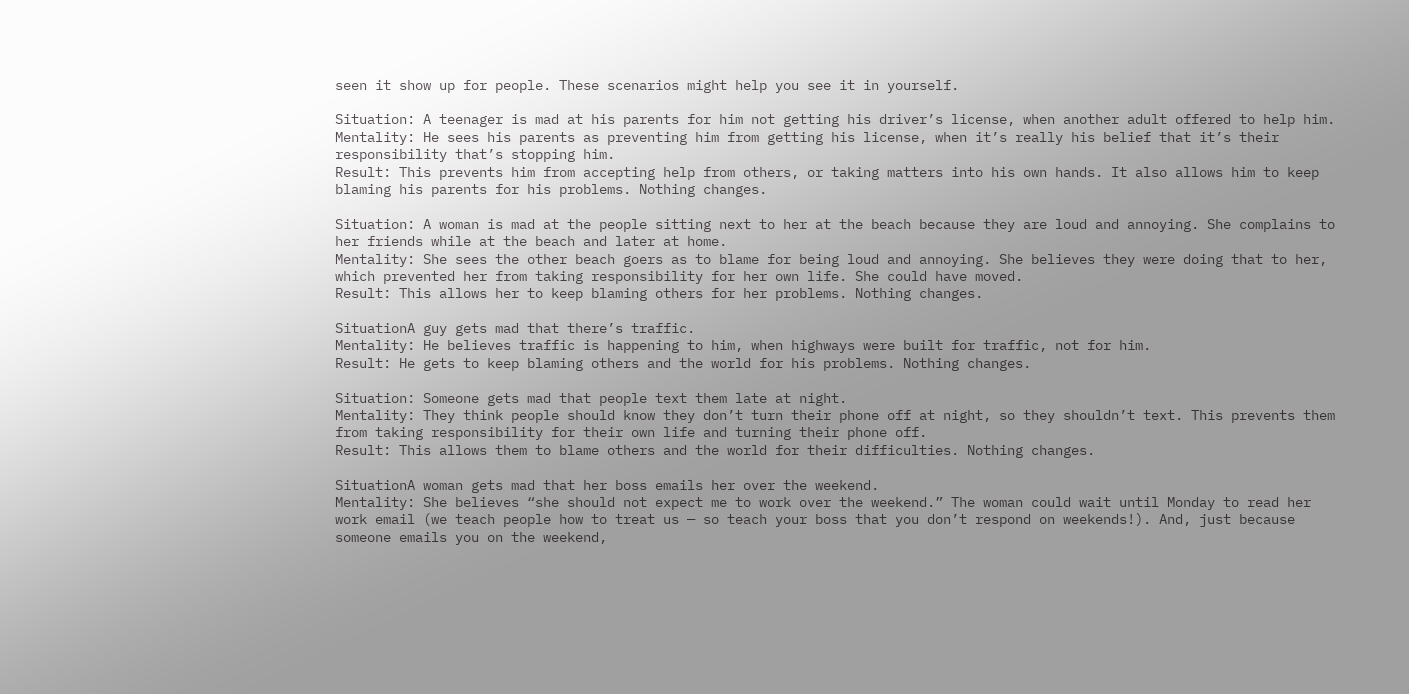seen it show up for people. These scenarios might help you see it in yourself.

Situation: A teenager is mad at his parents for him not getting his driver’s license, when another adult offered to help him.
Mentality: He sees his parents as preventing him from getting his license, when it’s really his belief that it’s their responsibility that’s stopping him.
Result: This prevents him from accepting help from others, or taking matters into his own hands. It also allows him to keep blaming his parents for his problems. Nothing changes.

Situation: A woman is mad at the people sitting next to her at the beach because they are loud and annoying. She complains to her friends while at the beach and later at home.
Mentality: She sees the other beach goers as to blame for being loud and annoying. She believes they were doing that to her, which prevented her from taking responsibility for her own life. She could have moved.
Result: This allows her to keep blaming others for her problems. Nothing changes.

SituationA guy gets mad that there’s traffic.
Mentality: He believes traffic is happening to him, when highways were built for traffic, not for him.
Result: He gets to keep blaming others and the world for his problems. Nothing changes.

Situation: Someone gets mad that people text them late at night.
Mentality: They think people should know they don’t turn their phone off at night, so they shouldn’t text. This prevents them from taking responsibility for their own life and turning their phone off.
Result: This allows them to blame others and the world for their difficulties. Nothing changes.

SituationA woman gets mad that her boss emails her over the weekend.
Mentality: She believes “she should not expect me to work over the weekend.” The woman could wait until Monday to read her work email (we teach people how to treat us — so teach your boss that you don’t respond on weekends!). And, just because someone emails you on the weekend,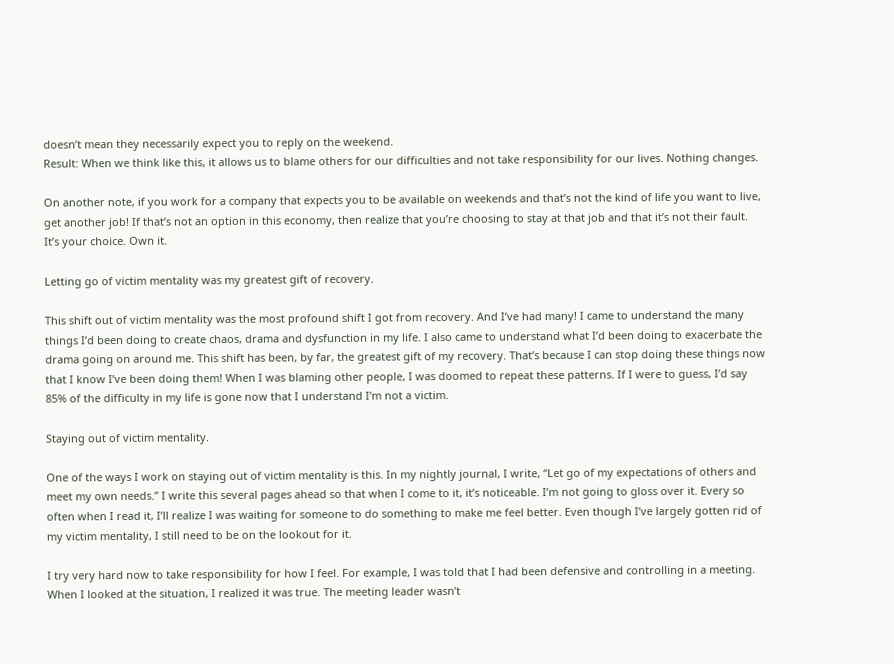doesn’t mean they necessarily expect you to reply on the weekend.
Result: When we think like this, it allows us to blame others for our difficulties and not take responsibility for our lives. Nothing changes.

On another note, if you work for a company that expects you to be available on weekends and that’s not the kind of life you want to live, get another job! If that’s not an option in this economy, then realize that you’re choosing to stay at that job and that it’s not their fault. It’s your choice. Own it.

Letting go of victim mentality was my greatest gift of recovery.

This shift out of victim mentality was the most profound shift I got from recovery. And I’ve had many! I came to understand the many things I’d been doing to create chaos, drama and dysfunction in my life. I also came to understand what I’d been doing to exacerbate the drama going on around me. This shift has been, by far, the greatest gift of my recovery. That’s because I can stop doing these things now that I know I’ve been doing them! When I was blaming other people, I was doomed to repeat these patterns. If I were to guess, I’d say 85% of the difficulty in my life is gone now that I understand I’m not a victim.

Staying out of victim mentality.

One of the ways I work on staying out of victim mentality is this. In my nightly journal, I write, “Let go of my expectations of others and meet my own needs.” I write this several pages ahead so that when I come to it, it’s noticeable. I’m not going to gloss over it. Every so often when I read it, I’ll realize I was waiting for someone to do something to make me feel better. Even though I’ve largely gotten rid of my victim mentality, I still need to be on the lookout for it.

I try very hard now to take responsibility for how I feel. For example, I was told that I had been defensive and controlling in a meeting. When I looked at the situation, I realized it was true. The meeting leader wasn’t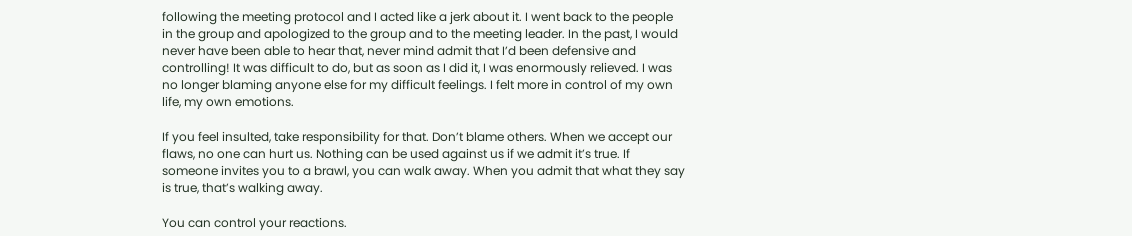following the meeting protocol and I acted like a jerk about it. I went back to the people in the group and apologized to the group and to the meeting leader. In the past, I would never have been able to hear that, never mind admit that I’d been defensive and controlling! It was difficult to do, but as soon as I did it, I was enormously relieved. I was no longer blaming anyone else for my difficult feelings. I felt more in control of my own life, my own emotions.

If you feel insulted, take responsibility for that. Don’t blame others. When we accept our flaws, no one can hurt us. Nothing can be used against us if we admit it’s true. If someone invites you to a brawl, you can walk away. When you admit that what they say is true, that’s walking away.

You can control your reactions.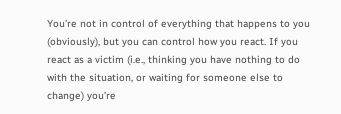You’re not in control of everything that happens to you (obviously), but you can control how you react. If you react as a victim (i.e., thinking you have nothing to do with the situation, or waiting for someone else to change) you’re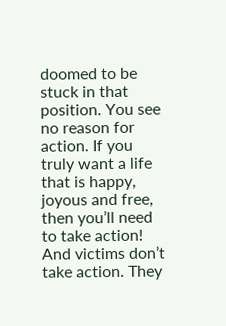doomed to be stuck in that position. You see no reason for action. If you truly want a life that is happy, joyous and free, then you’ll need to take action! And victims don’t take action. They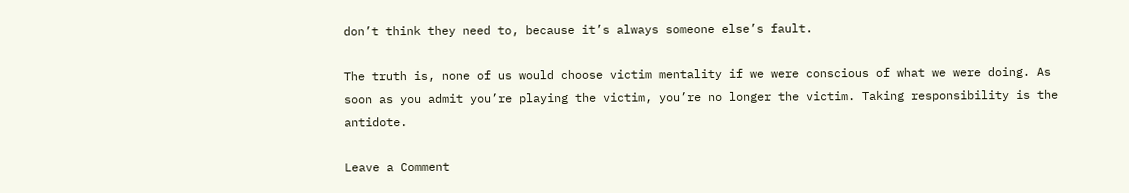don’t think they need to, because it’s always someone else’s fault.

The truth is, none of us would choose victim mentality if we were conscious of what we were doing. As soon as you admit you’re playing the victim, you’re no longer the victim. Taking responsibility is the antidote.

Leave a Comment